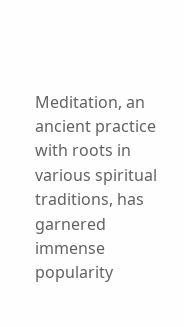Meditation, an ancient practice with roots in various spiritual traditions, has garnered immense popularity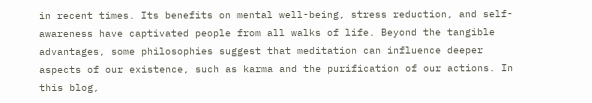in recent times. Its benefits on mental well-being, stress reduction, and self-awareness have captivated people from all walks of life. Beyond the tangible advantages, some philosophies suggest that meditation can influence deeper aspects of our existence, such as karma and the purification of our actions. In this blog,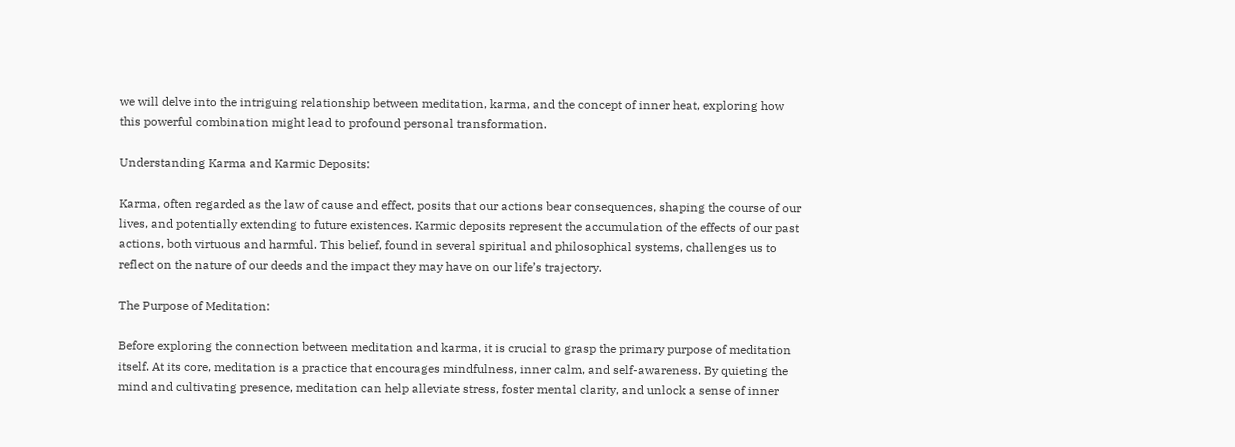we will delve into the intriguing relationship between meditation, karma, and the concept of inner heat, exploring how this powerful combination might lead to profound personal transformation.

Understanding Karma and Karmic Deposits:

Karma, often regarded as the law of cause and effect, posits that our actions bear consequences, shaping the course of our lives, and potentially extending to future existences. Karmic deposits represent the accumulation of the effects of our past actions, both virtuous and harmful. This belief, found in several spiritual and philosophical systems, challenges us to reflect on the nature of our deeds and the impact they may have on our life’s trajectory.

The Purpose of Meditation:

Before exploring the connection between meditation and karma, it is crucial to grasp the primary purpose of meditation itself. At its core, meditation is a practice that encourages mindfulness, inner calm, and self-awareness. By quieting the mind and cultivating presence, meditation can help alleviate stress, foster mental clarity, and unlock a sense of inner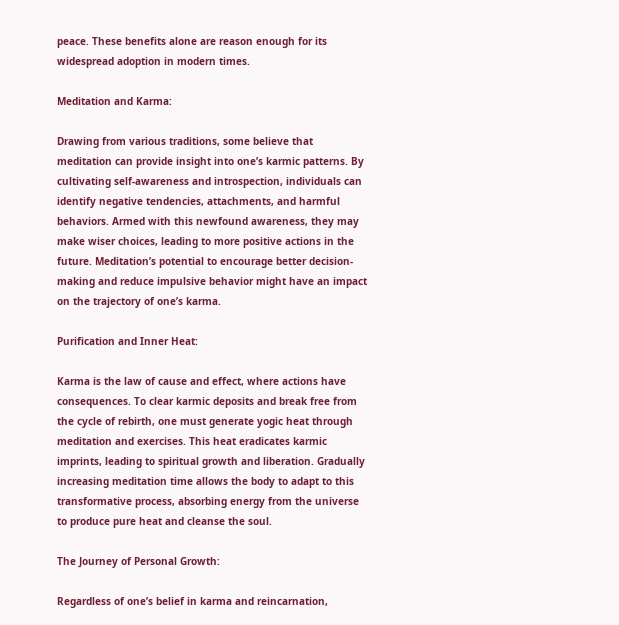peace. These benefits alone are reason enough for its widespread adoption in modern times.

Meditation and Karma:

Drawing from various traditions, some believe that meditation can provide insight into one’s karmic patterns. By cultivating self-awareness and introspection, individuals can identify negative tendencies, attachments, and harmful behaviors. Armed with this newfound awareness, they may make wiser choices, leading to more positive actions in the future. Meditation’s potential to encourage better decision-making and reduce impulsive behavior might have an impact on the trajectory of one’s karma.

Purification and Inner Heat:

Karma is the law of cause and effect, where actions have consequences. To clear karmic deposits and break free from the cycle of rebirth, one must generate yogic heat through meditation and exercises. This heat eradicates karmic imprints, leading to spiritual growth and liberation. Gradually increasing meditation time allows the body to adapt to this transformative process, absorbing energy from the universe to produce pure heat and cleanse the soul.

The Journey of Personal Growth:

Regardless of one’s belief in karma and reincarnation,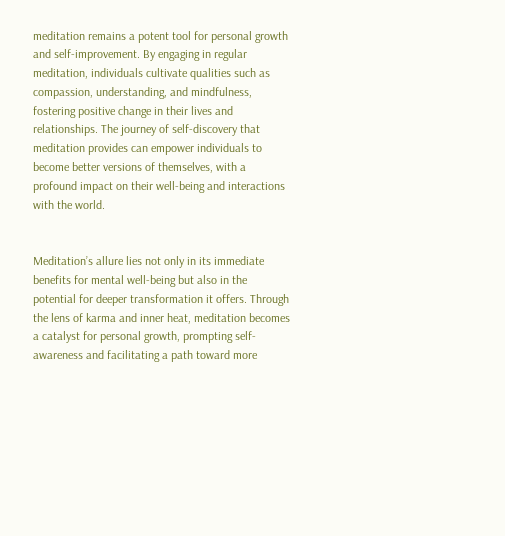meditation remains a potent tool for personal growth and self-improvement. By engaging in regular meditation, individuals cultivate qualities such as compassion, understanding, and mindfulness, fostering positive change in their lives and relationships. The journey of self-discovery that meditation provides can empower individuals to become better versions of themselves, with a profound impact on their well-being and interactions with the world.


Meditation’s allure lies not only in its immediate benefits for mental well-being but also in the potential for deeper transformation it offers. Through the lens of karma and inner heat, meditation becomes a catalyst for personal growth, prompting self-awareness and facilitating a path toward more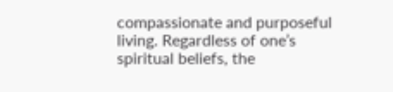compassionate and purposeful living. Regardless of one’s spiritual beliefs, the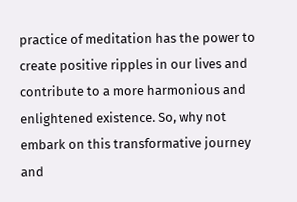practice of meditation has the power to create positive ripples in our lives and contribute to a more harmonious and enlightened existence. So, why not embark on this transformative journey and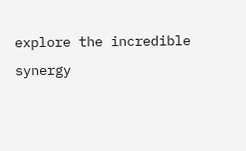explore the incredible synergy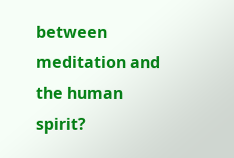between meditation and the human spirit?